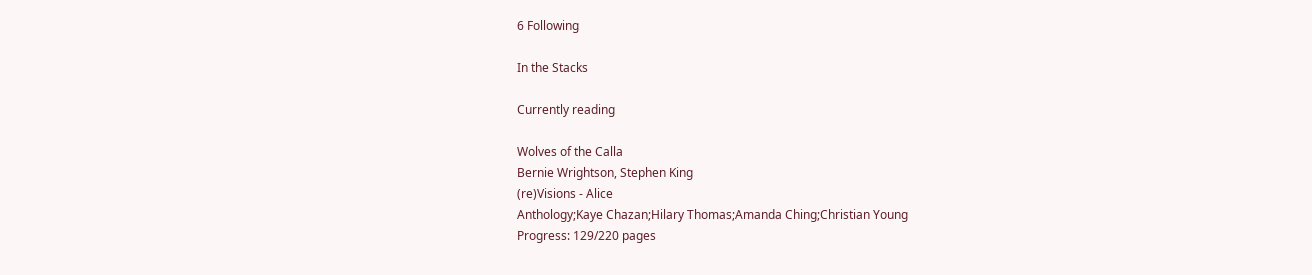6 Following

In the Stacks

Currently reading

Wolves of the Calla
Bernie Wrightson, Stephen King
(re)Visions - Alice
Anthology;Kaye Chazan;Hilary Thomas;Amanda Ching;Christian Young
Progress: 129/220 pages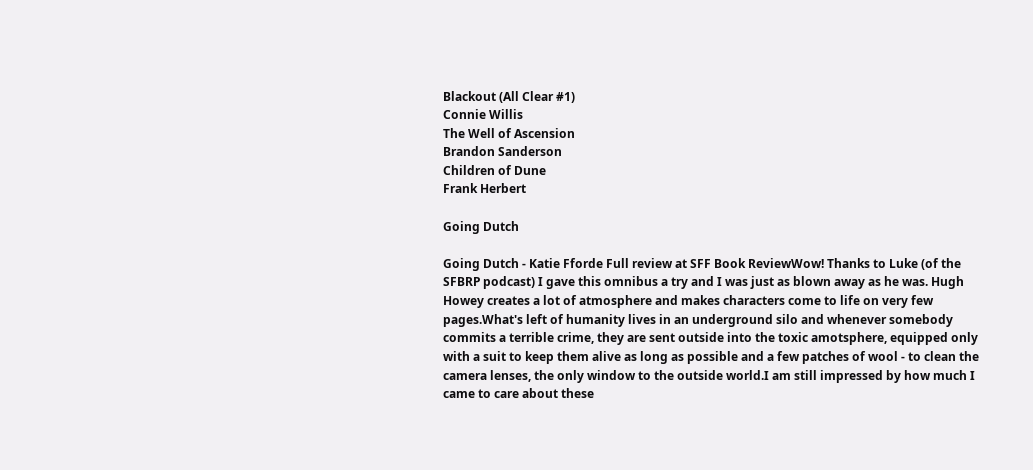Blackout (All Clear #1)
Connie Willis
The Well of Ascension
Brandon Sanderson
Children of Dune
Frank Herbert

Going Dutch

Going Dutch - Katie Fforde Full review at SFF Book ReviewWow! Thanks to Luke (of the SFBRP podcast) I gave this omnibus a try and I was just as blown away as he was. Hugh Howey creates a lot of atmosphere and makes characters come to life on very few pages.What's left of humanity lives in an underground silo and whenever somebody commits a terrible crime, they are sent outside into the toxic amotsphere, equipped only with a suit to keep them alive as long as possible and a few patches of wool - to clean the camera lenses, the only window to the outside world.I am still impressed by how much I came to care about these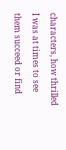characters, how thrilled I was at times to see them succeed or find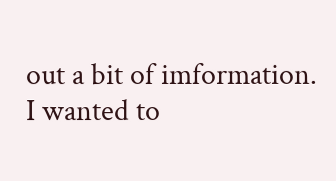out a bit of imformation. I wanted to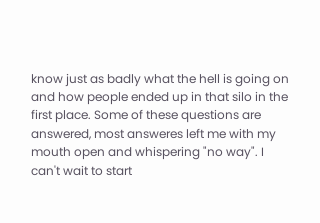know just as badly what the hell is going on and how people ended up in that silo in the first place. Some of these questions are answered, most answeres left me with my mouth open and whispering "no way". I can't wait to start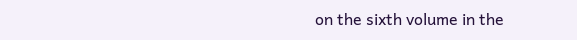on the sixth volume in the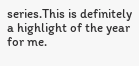series.This is definitely a highlight of the year for me.